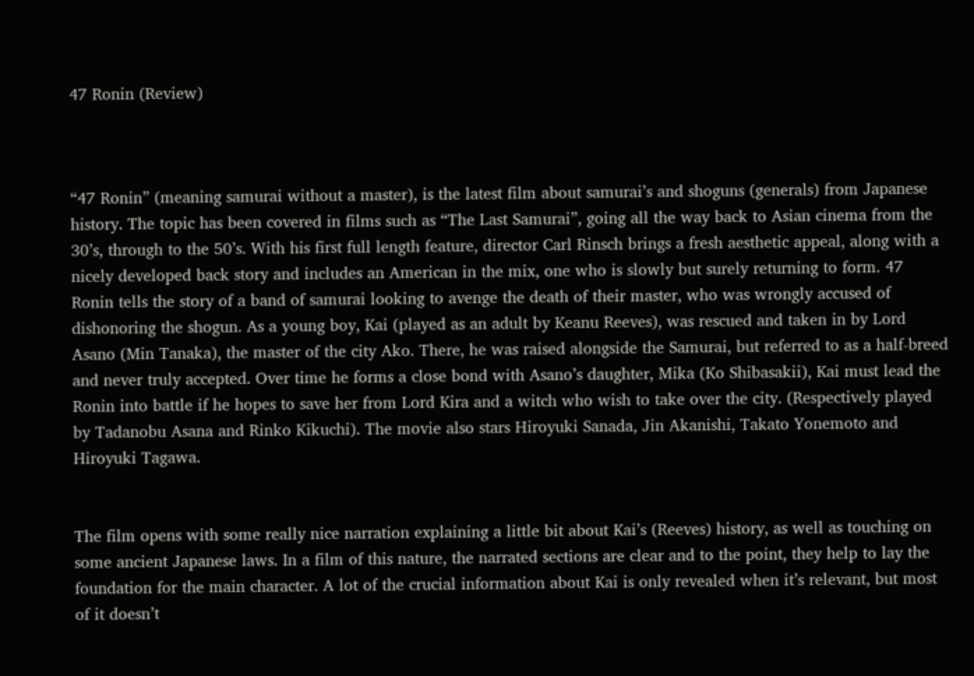47 Ronin (Review)



“47 Ronin” (meaning samurai without a master), is the latest film about samurai’s and shoguns (generals) from Japanese history. The topic has been covered in films such as “The Last Samurai”, going all the way back to Asian cinema from the 30’s, through to the 50’s. With his first full length feature, director Carl Rinsch brings a fresh aesthetic appeal, along with a nicely developed back story and includes an American in the mix, one who is slowly but surely returning to form. 47 Ronin tells the story of a band of samurai looking to avenge the death of their master, who was wrongly accused of dishonoring the shogun. As a young boy, Kai (played as an adult by Keanu Reeves), was rescued and taken in by Lord Asano (Min Tanaka), the master of the city Ako. There, he was raised alongside the Samurai, but referred to as a half-breed and never truly accepted. Over time he forms a close bond with Asano’s daughter, Mika (Ko Shibasakii), Kai must lead the Ronin into battle if he hopes to save her from Lord Kira and a witch who wish to take over the city. (Respectively played by Tadanobu Asana and Rinko Kikuchi). The movie also stars Hiroyuki Sanada, Jin Akanishi, Takato Yonemoto and Hiroyuki Tagawa.


The film opens with some really nice narration explaining a little bit about Kai’s (Reeves) history, as well as touching on some ancient Japanese laws. In a film of this nature, the narrated sections are clear and to the point, they help to lay the foundation for the main character. A lot of the crucial information about Kai is only revealed when it’s relevant, but most of it doesn’t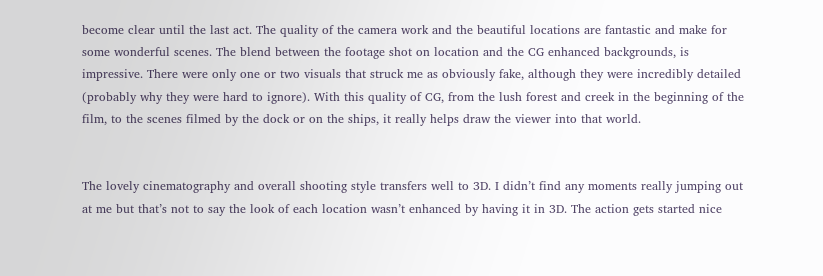become clear until the last act. The quality of the camera work and the beautiful locations are fantastic and make for some wonderful scenes. The blend between the footage shot on location and the CG enhanced backgrounds, is impressive. There were only one or two visuals that struck me as obviously fake, although they were incredibly detailed (probably why they were hard to ignore). With this quality of CG, from the lush forest and creek in the beginning of the film, to the scenes filmed by the dock or on the ships, it really helps draw the viewer into that world.


The lovely cinematography and overall shooting style transfers well to 3D. I didn’t find any moments really jumping out at me but that’s not to say the look of each location wasn’t enhanced by having it in 3D. The action gets started nice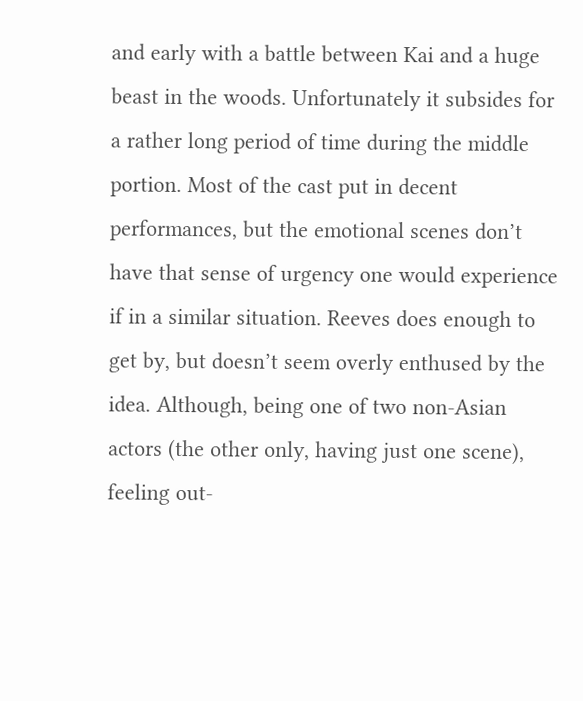and early with a battle between Kai and a huge beast in the woods. Unfortunately it subsides for a rather long period of time during the middle portion. Most of the cast put in decent performances, but the emotional scenes don’t have that sense of urgency one would experience if in a similar situation. Reeves does enough to get by, but doesn’t seem overly enthused by the idea. Although, being one of two non-Asian actors (the other only, having just one scene), feeling out-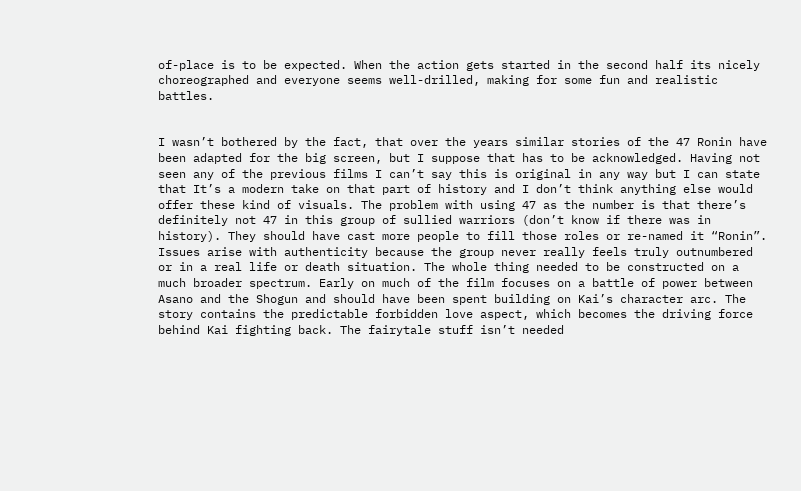of-place is to be expected. When the action gets started in the second half its nicely choreographed and everyone seems well-drilled, making for some fun and realistic battles.


I wasn’t bothered by the fact, that over the years similar stories of the 47 Ronin have been adapted for the big screen, but I suppose that has to be acknowledged. Having not seen any of the previous films I can’t say this is original in any way but I can state that It’s a modern take on that part of history and I don’t think anything else would offer these kind of visuals. The problem with using 47 as the number is that there’s definitely not 47 in this group of sullied warriors (don’t know if there was in history). They should have cast more people to fill those roles or re-named it “Ronin”. Issues arise with authenticity because the group never really feels truly outnumbered or in a real life or death situation. The whole thing needed to be constructed on a much broader spectrum. Early on much of the film focuses on a battle of power between Asano and the Shogun and should have been spent building on Kai’s character arc. The story contains the predictable forbidden love aspect, which becomes the driving force behind Kai fighting back. The fairytale stuff isn’t needed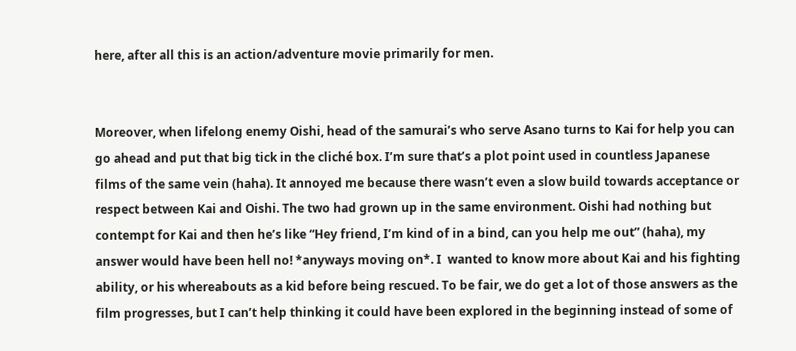here, after all this is an action/adventure movie primarily for men.


Moreover, when lifelong enemy Oishi, head of the samurai’s who serve Asano turns to Kai for help you can go ahead and put that big tick in the cliché box. I’m sure that’s a plot point used in countless Japanese films of the same vein (haha). It annoyed me because there wasn’t even a slow build towards acceptance or respect between Kai and Oishi. The two had grown up in the same environment. Oishi had nothing but contempt for Kai and then he’s like “Hey friend, I’m kind of in a bind, can you help me out” (haha), my answer would have been hell no! *anyways moving on*. I  wanted to know more about Kai and his fighting ability, or his whereabouts as a kid before being rescued. To be fair, we do get a lot of those answers as the film progresses, but I can’t help thinking it could have been explored in the beginning instead of some of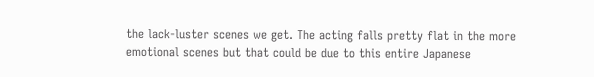the lack-luster scenes we get. The acting falls pretty flat in the more emotional scenes but that could be due to this entire Japanese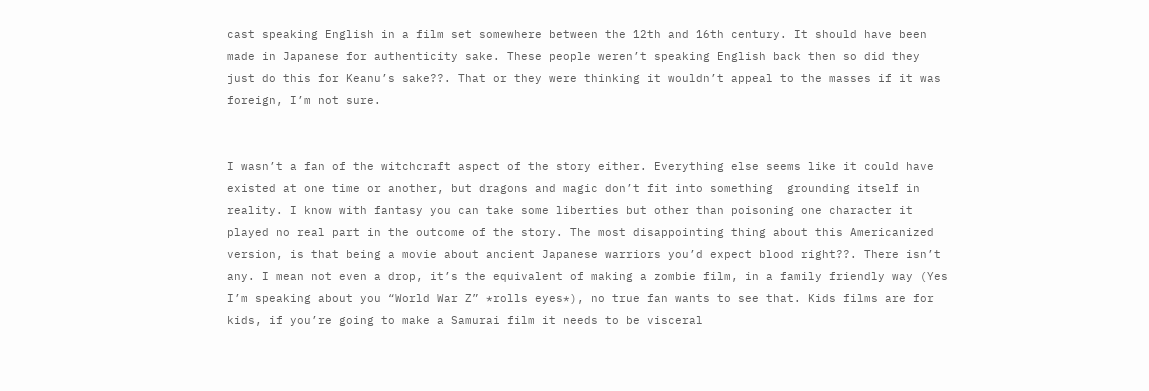cast speaking English in a film set somewhere between the 12th and 16th century. It should have been made in Japanese for authenticity sake. These people weren’t speaking English back then so did they just do this for Keanu’s sake??. That or they were thinking it wouldn’t appeal to the masses if it was foreign, I’m not sure.


I wasn’t a fan of the witchcraft aspect of the story either. Everything else seems like it could have existed at one time or another, but dragons and magic don’t fit into something  grounding itself in reality. I know with fantasy you can take some liberties but other than poisoning one character it played no real part in the outcome of the story. The most disappointing thing about this Americanized version, is that being a movie about ancient Japanese warriors you’d expect blood right??. There isn’t any. I mean not even a drop, it’s the equivalent of making a zombie film, in a family friendly way (Yes I’m speaking about you “World War Z” *rolls eyes*), no true fan wants to see that. Kids films are for kids, if you’re going to make a Samurai film it needs to be visceral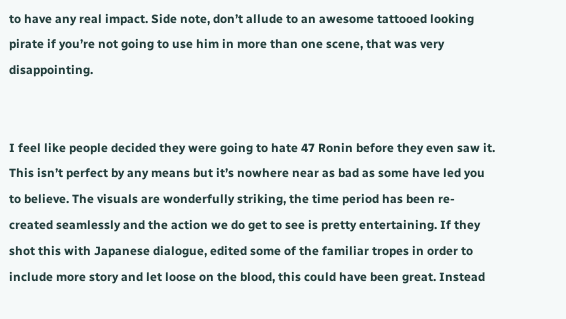to have any real impact. Side note, don’t allude to an awesome tattooed looking pirate if you’re not going to use him in more than one scene, that was very disappointing.


I feel like people decided they were going to hate 47 Ronin before they even saw it. This isn’t perfect by any means but it’s nowhere near as bad as some have led you to believe. The visuals are wonderfully striking, the time period has been re-created seamlessly and the action we do get to see is pretty entertaining. If they shot this with Japanese dialogue, edited some of the familiar tropes in order to include more story and let loose on the blood, this could have been great. Instead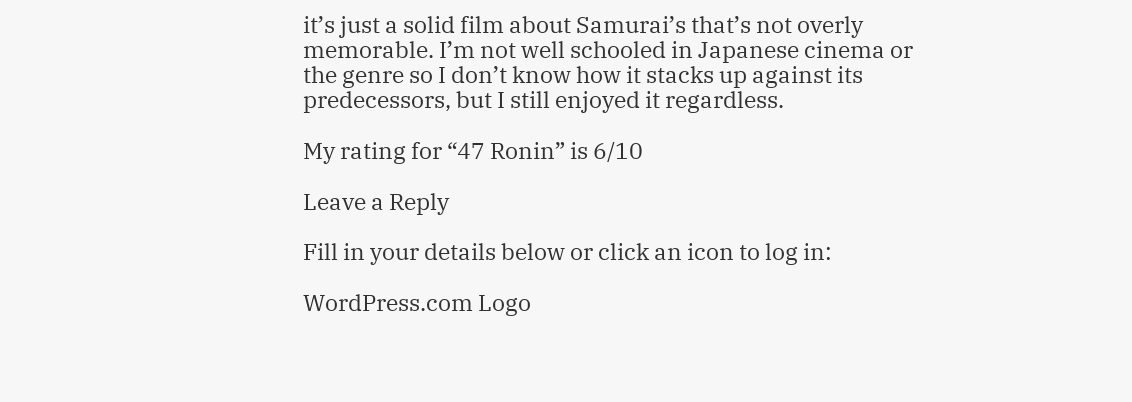it’s just a solid film about Samurai’s that’s not overly memorable. I’m not well schooled in Japanese cinema or the genre so I don’t know how it stacks up against its predecessors, but I still enjoyed it regardless.

My rating for “47 Ronin” is 6/10

Leave a Reply

Fill in your details below or click an icon to log in:

WordPress.com Logo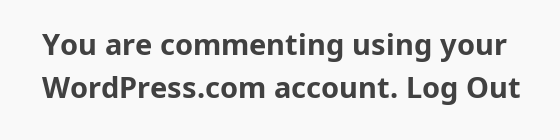You are commenting using your WordPress.com account. Log Out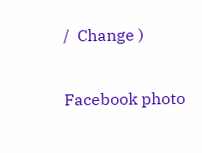/  Change )

Facebook photo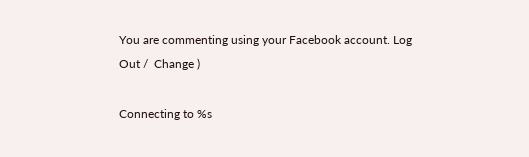You are commenting using your Facebook account. Log Out /  Change )

Connecting to %s